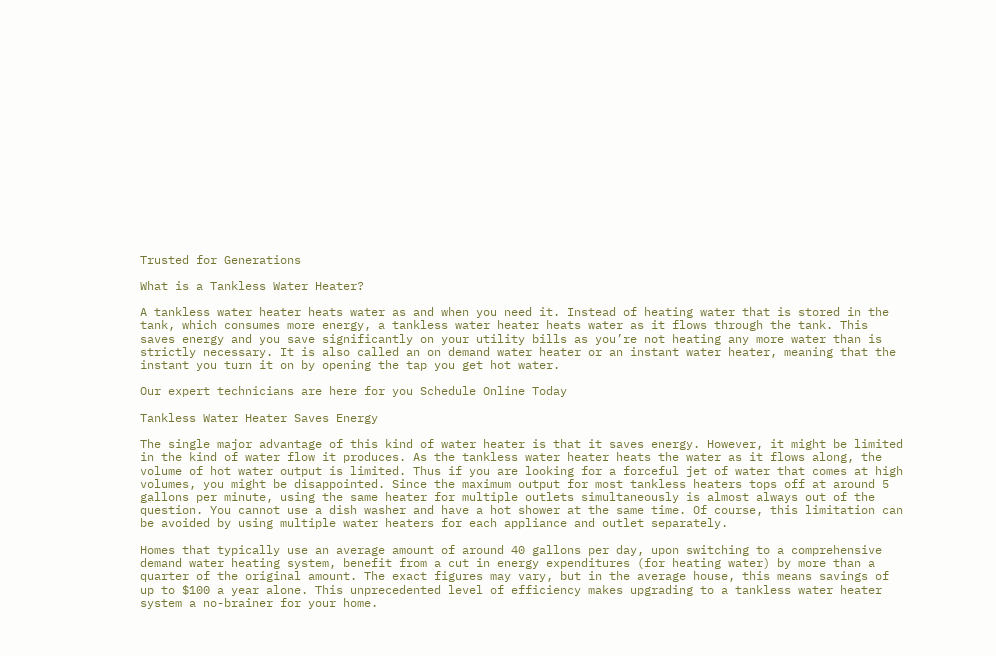Trusted for Generations

What is a Tankless Water Heater?

A tankless water heater heats water as and when you need it. Instead of heating water that is stored in the tank, which consumes more energy, a tankless water heater heats water as it flows through the tank. This saves energy and you save significantly on your utility bills as you’re not heating any more water than is strictly necessary. It is also called an on demand water heater or an instant water heater, meaning that the instant you turn it on by opening the tap you get hot water.

Our expert technicians are here for you Schedule Online Today

Tankless Water Heater Saves Energy

The single major advantage of this kind of water heater is that it saves energy. However, it might be limited in the kind of water flow it produces. As the tankless water heater heats the water as it flows along, the volume of hot water output is limited. Thus if you are looking for a forceful jet of water that comes at high volumes, you might be disappointed. Since the maximum output for most tankless heaters tops off at around 5 gallons per minute, using the same heater for multiple outlets simultaneously is almost always out of the question. You cannot use a dish washer and have a hot shower at the same time. Of course, this limitation can be avoided by using multiple water heaters for each appliance and outlet separately.

Homes that typically use an average amount of around 40 gallons per day, upon switching to a comprehensive demand water heating system, benefit from a cut in energy expenditures (for heating water) by more than a quarter of the original amount. The exact figures may vary, but in the average house, this means savings of up to $100 a year alone. This unprecedented level of efficiency makes upgrading to a tankless water heater system a no-brainer for your home.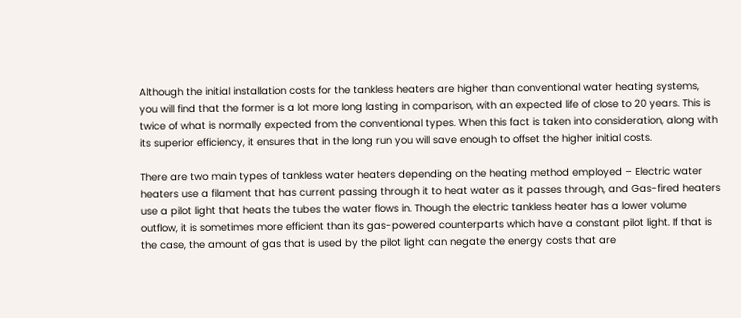Although the initial installation costs for the tankless heaters are higher than conventional water heating systems, you will find that the former is a lot more long lasting in comparison, with an expected life of close to 20 years. This is twice of what is normally expected from the conventional types. When this fact is taken into consideration, along with its superior efficiency, it ensures that in the long run you will save enough to offset the higher initial costs.

There are two main types of tankless water heaters depending on the heating method employed – Electric water heaters use a filament that has current passing through it to heat water as it passes through, and Gas-fired heaters use a pilot light that heats the tubes the water flows in. Though the electric tankless heater has a lower volume outflow, it is sometimes more efficient than its gas-powered counterparts which have a constant pilot light. If that is the case, the amount of gas that is used by the pilot light can negate the energy costs that are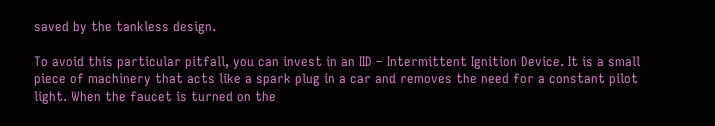saved by the tankless design.

To avoid this particular pitfall, you can invest in an IID – Intermittent Ignition Device. It is a small piece of machinery that acts like a spark plug in a car and removes the need for a constant pilot light. When the faucet is turned on the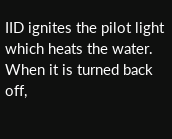IID ignites the pilot light which heats the water. When it is turned back off,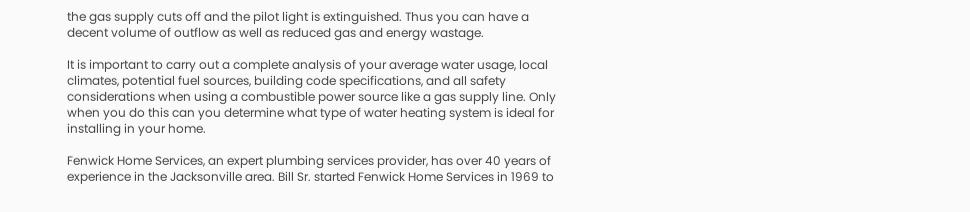the gas supply cuts off and the pilot light is extinguished. Thus you can have a decent volume of outflow as well as reduced gas and energy wastage.

It is important to carry out a complete analysis of your average water usage, local climates, potential fuel sources, building code specifications, and all safety considerations when using a combustible power source like a gas supply line. Only when you do this can you determine what type of water heating system is ideal for installing in your home.

Fenwick Home Services, an expert plumbing services provider, has over 40 years of experience in the Jacksonville area. Bill Sr. started Fenwick Home Services in 1969 to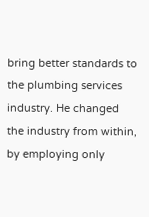bring better standards to the plumbing services industry. He changed the industry from within, by employing only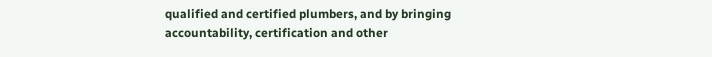qualified and certified plumbers, and by bringing accountability, certification and other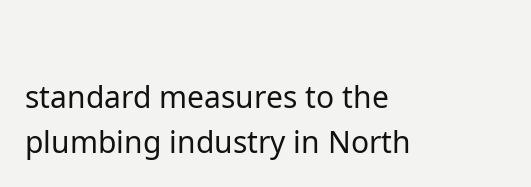standard measures to the plumbing industry in North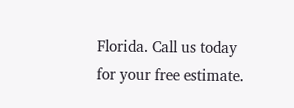Florida. Call us today for your free estimate.